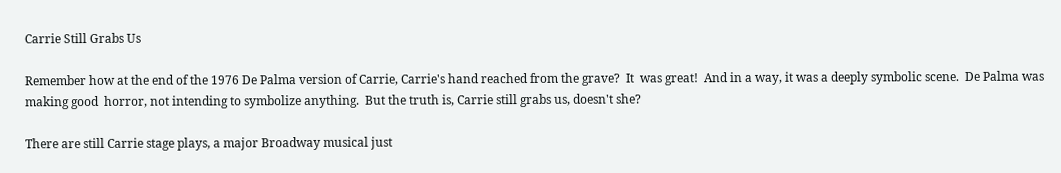Carrie Still Grabs Us

Remember how at the end of the 1976 De Palma version of Carrie, Carrie's hand reached from the grave?  It  was great!  And in a way, it was a deeply symbolic scene.  De Palma was making good  horror, not intending to symbolize anything.  But the truth is, Carrie still grabs us, doesn't she?

There are still Carrie stage plays, a major Broadway musical just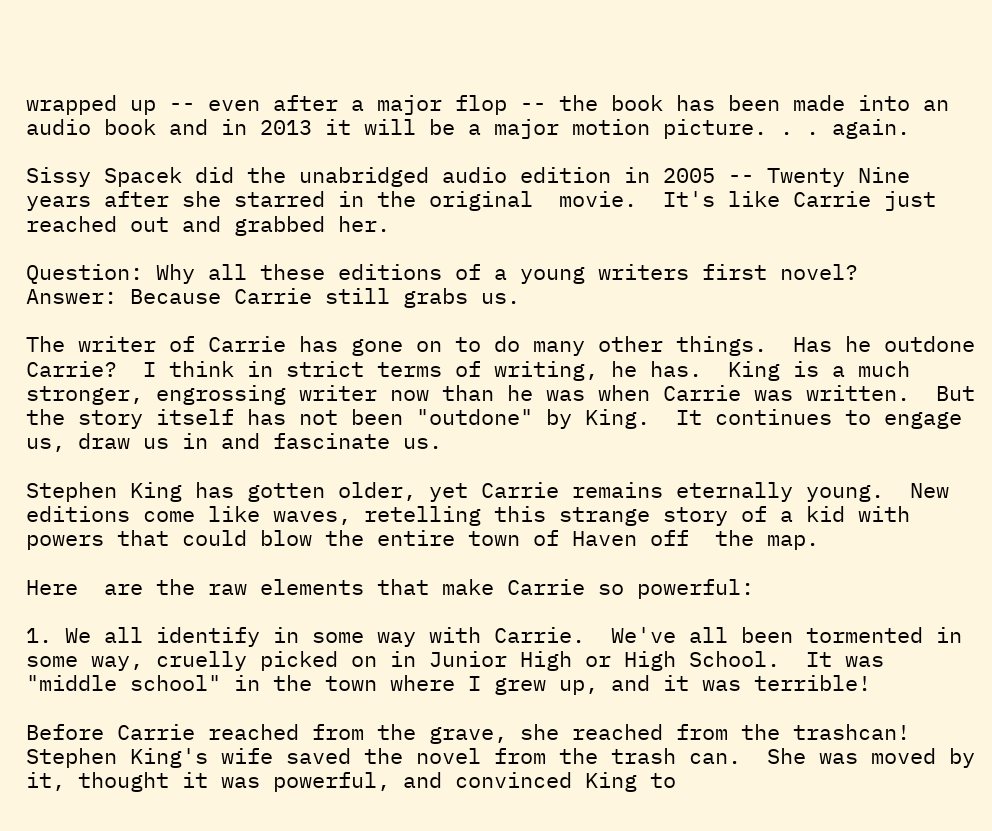wrapped up -- even after a major flop -- the book has been made into an audio book and in 2013 it will be a major motion picture. . . again.

Sissy Spacek did the unabridged audio edition in 2005 -- Twenty Nine years after she starred in the original  movie.  It's like Carrie just reached out and grabbed her.

Question: Why all these editions of a young writers first novel?
Answer: Because Carrie still grabs us.

The writer of Carrie has gone on to do many other things.  Has he outdone Carrie?  I think in strict terms of writing, he has.  King is a much stronger, engrossing writer now than he was when Carrie was written.  But the story itself has not been "outdone" by King.  It continues to engage us, draw us in and fascinate us.

Stephen King has gotten older, yet Carrie remains eternally young.  New editions come like waves, retelling this strange story of a kid with powers that could blow the entire town of Haven off  the map.

Here  are the raw elements that make Carrie so powerful:

1. We all identify in some way with Carrie.  We've all been tormented in some way, cruelly picked on in Junior High or High School.  It was "middle school" in the town where I grew up, and it was terrible!

Before Carrie reached from the grave, she reached from the trashcan!  Stephen King's wife saved the novel from the trash can.  She was moved by it, thought it was powerful, and convinced King to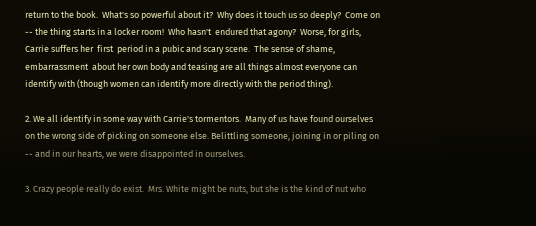return to the book.  What's so powerful about it?  Why does it touch us so deeply?  Come on -- the thing starts in a locker room!  Who hasn't  endured that agony?  Worse, for girls, Carrie suffers her  first  period in a pubic and scary scene.  The sense of shame, embarrassment  about her own body and teasing are all things almost everyone can identify with (though women can identify more directly with the period thing).

2. We all identify in some way with Carrie's tormentors.  Many of us have found ourselves on the wrong side of picking on someone else. Belittling someone, joining in or piling on -- and in our hearts, we were disappointed in ourselves.

3. Crazy people really do exist.  Mrs. White might be nuts, but she is the kind of nut who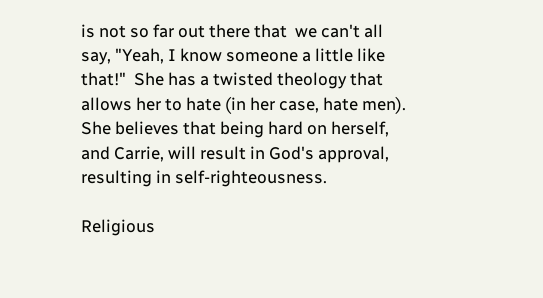is not so far out there that  we can't all say, "Yeah, I know someone a little like that!"  She has a twisted theology that allows her to hate (in her case, hate men).  She believes that being hard on herself, and Carrie, will result in God's approval, resulting in self-righteousness.

Religious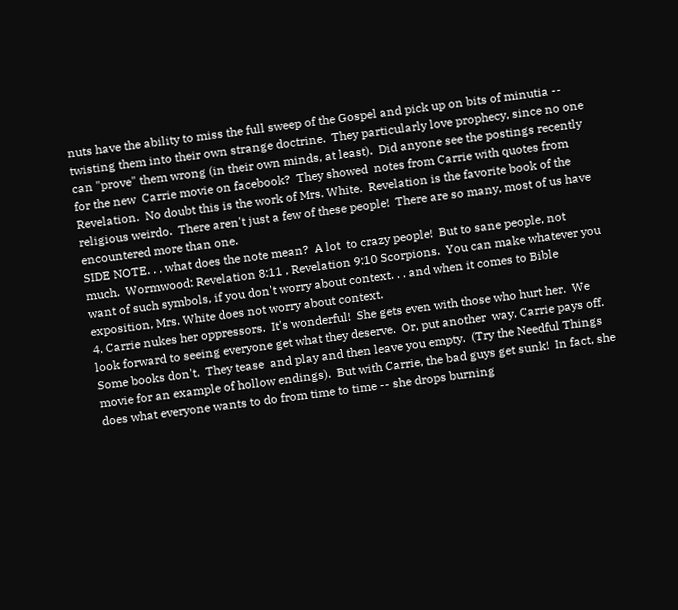nuts have the ability to miss the full sweep of the Gospel and pick up on bits of minutia -- twisting them into their own strange doctrine.  They particularly love prophecy, since no one can "prove" them wrong (in their own minds, at least).  Did anyone see the postings recently for the new  Carrie movie on facebook?  They showed  notes from Carrie with quotes from Revelation.  No doubt this is the work of Mrs. White.  Revelation is the favorite book of the religious weirdo.  There aren't just a few of these people!  There are so many, most of us have encountered more than one.
SIDE NOTE. . . what does the note mean?  A lot  to crazy people!  But to sane people, not much.  Wormwood: Revelation 8:11 , Revelation 9:10 Scorpions.  You can make whatever you want of such symbols, if you don't worry about context. . . and when it comes to Bible exposition, Mrs. White does not worry about context.
4. Carrie nukes her oppressors.  It's wonderful!  She gets even with those who hurt her.  We look forward to seeing everyone get what they deserve.  Or, put another  way, Carrie pays off.  Some books don't.  They tease  and play and then leave you empty.  (Try the Needful Things movie for an example of hollow endings).  But with Carrie, the bad guys get sunk!  In fact, she does what everyone wants to do from time to time -- she drops burning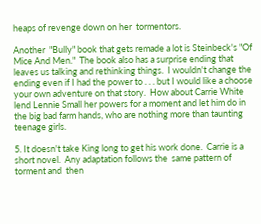heaps of revenge down on her  tormentors.

Another  "Bully" book that gets remade a lot is Steinbeck's "Of Mice And Men."  The book also has a surprise ending that leaves us talking and rethinking things.  I wouldn't change the ending even if I had the power to . . . but I would like a choose your own adventure on that story.  How about Carrie White lend Lennie Small her powers for a moment and let him do in the big bad farm hands, who are nothing more than taunting teenage girls.

5. It doesn't take King long to get his work done.  Carrie is a short novel.  Any adaptation follows the  same pattern of torment and  then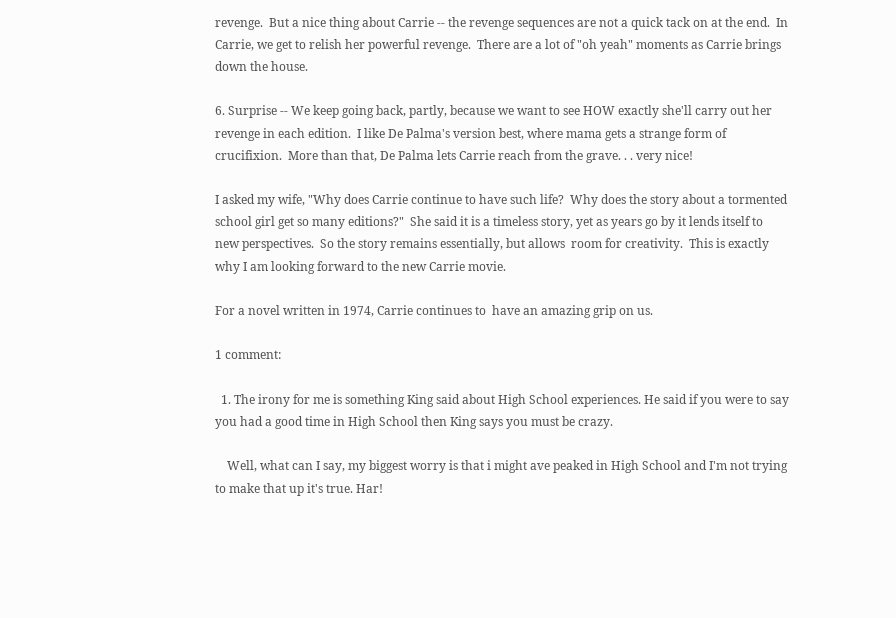revenge.  But a nice thing about Carrie -- the revenge sequences are not a quick tack on at the end.  In Carrie, we get to relish her powerful revenge.  There are a lot of "oh yeah" moments as Carrie brings down the house.

6. Surprise -- We keep going back, partly, because we want to see HOW exactly she'll carry out her revenge in each edition.  I like De Palma's version best, where mama gets a strange form of crucifixion.  More than that, De Palma lets Carrie reach from the grave. . . very nice!

I asked my wife, "Why does Carrie continue to have such life?  Why does the story about a tormented school girl get so many editions?"  She said it is a timeless story, yet as years go by it lends itself to  new perspectives.  So the story remains essentially, but allows  room for creativity.  This is exactly why I am looking forward to the new Carrie movie.

For a novel written in 1974, Carrie continues to  have an amazing grip on us.

1 comment:

  1. The irony for me is something King said about High School experiences. He said if you were to say you had a good time in High School then King says you must be crazy.

    Well, what can I say, my biggest worry is that i might ave peaked in High School and I'm not trying to make that up it's true. Har!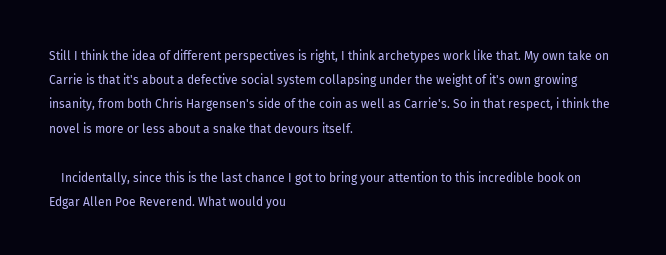Still I think the idea of different perspectives is right, I think archetypes work like that. My own take on Carrie is that it's about a defective social system collapsing under the weight of it's own growing insanity, from both Chris Hargensen's side of the coin as well as Carrie's. So in that respect, i think the novel is more or less about a snake that devours itself.

    Incidentally, since this is the last chance I got to bring your attention to this incredible book on Edgar Allen Poe Reverend. What would you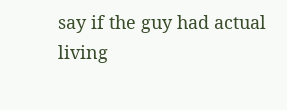say if the guy had actual living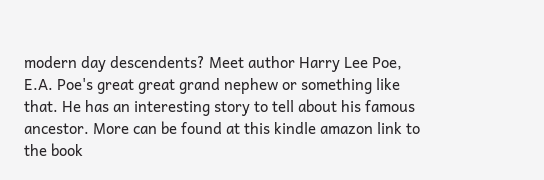modern day descendents? Meet author Harry Lee Poe, E.A. Poe's great great grand nephew or something like that. He has an interesting story to tell about his famous ancestor. More can be found at this kindle amazon link to the book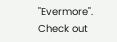"Evermore". Check out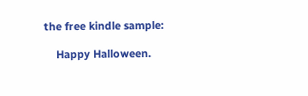the free kindle sample:

    Happy Halloween.